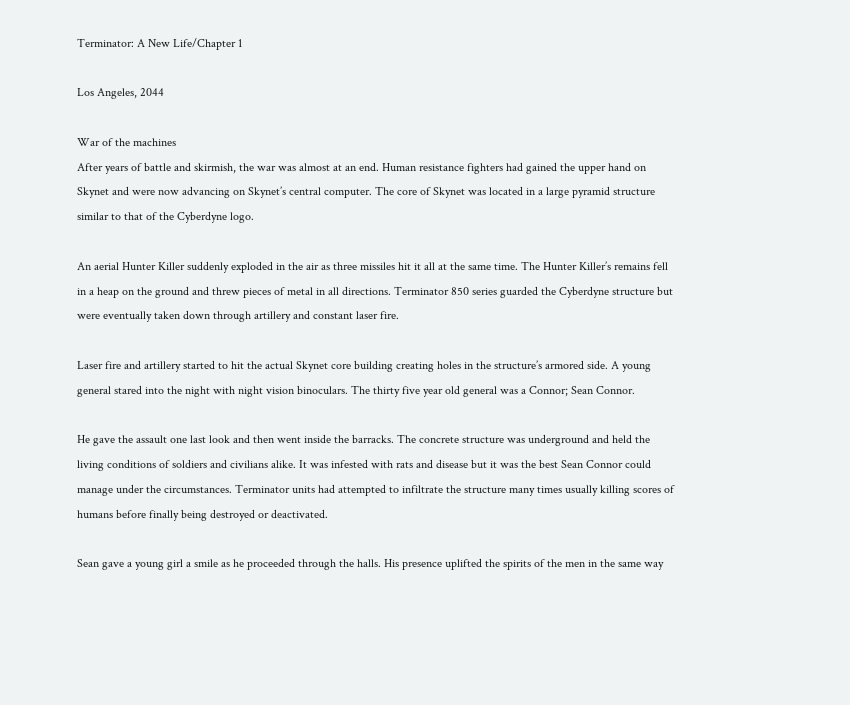Terminator: A New Life/Chapter 1

Los Angeles, 2044

War of the machines
After years of battle and skirmish, the war was almost at an end. Human resistance fighters had gained the upper hand on Skynet and were now advancing on Skynet’s central computer. The core of Skynet was located in a large pyramid structure similar to that of the Cyberdyne logo.

An aerial Hunter Killer suddenly exploded in the air as three missiles hit it all at the same time. The Hunter Killer’s remains fell in a heap on the ground and threw pieces of metal in all directions. Terminator 850 series guarded the Cyberdyne structure but were eventually taken down through artillery and constant laser fire.

Laser fire and artillery started to hit the actual Skynet core building creating holes in the structure’s armored side. A young general stared into the night with night vision binoculars. The thirty five year old general was a Connor; Sean Connor.

He gave the assault one last look and then went inside the barracks. The concrete structure was underground and held the living conditions of soldiers and civilians alike. It was infested with rats and disease but it was the best Sean Connor could manage under the circumstances. Terminator units had attempted to infiltrate the structure many times usually killing scores of humans before finally being destroyed or deactivated.

Sean gave a young girl a smile as he proceeded through the halls. His presence uplifted the spirits of the men in the same way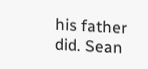his father did. Sean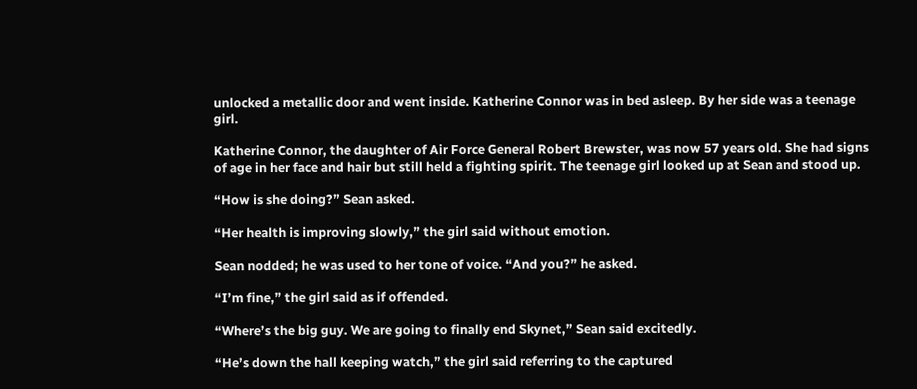unlocked a metallic door and went inside. Katherine Connor was in bed asleep. By her side was a teenage girl.

Katherine Connor, the daughter of Air Force General Robert Brewster, was now 57 years old. She had signs of age in her face and hair but still held a fighting spirit. The teenage girl looked up at Sean and stood up.

“How is she doing?” Sean asked.

“Her health is improving slowly,” the girl said without emotion.

Sean nodded; he was used to her tone of voice. “And you?” he asked.

“I’m fine,” the girl said as if offended.

“Where’s the big guy. We are going to finally end Skynet,” Sean said excitedly.

“He’s down the hall keeping watch,” the girl said referring to the captured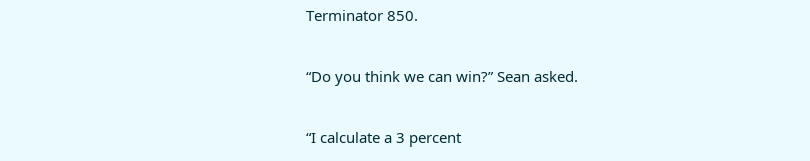Terminator 850.

“Do you think we can win?” Sean asked.

“I calculate a 3 percent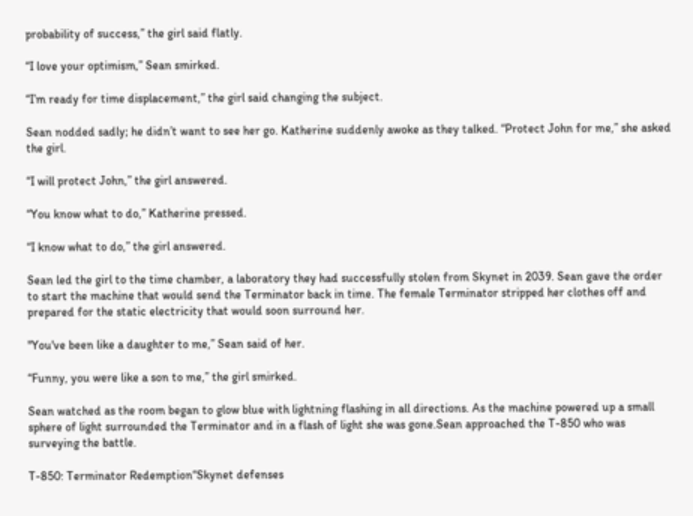probability of success,” the girl said flatly.

“I love your optimism,” Sean smirked.

“I’m ready for time displacement,” the girl said changing the subject.

Sean nodded sadly; he didn’t want to see her go. Katherine suddenly awoke as they talked. “Protect John for me,” she asked the girl.

“I will protect John,” the girl answered.

“You know what to do,” Katherine pressed.

“I know what to do,” the girl answered.

Sean led the girl to the time chamber, a laboratory they had successfully stolen from Skynet in 2039. Sean gave the order to start the machine that would send the Terminator back in time. The female Terminator stripped her clothes off and prepared for the static electricity that would soon surround her.

"You've been like a daughter to me,” Sean said of her.

“Funny, you were like a son to me,” the girl smirked.

Sean watched as the room began to glow blue with lightning flashing in all directions. As the machine powered up a small sphere of light surrounded the Terminator and in a flash of light she was gone.Sean approached the T-850 who was surveying the battle.

T-850: Terminator Redemption“Skynet defenses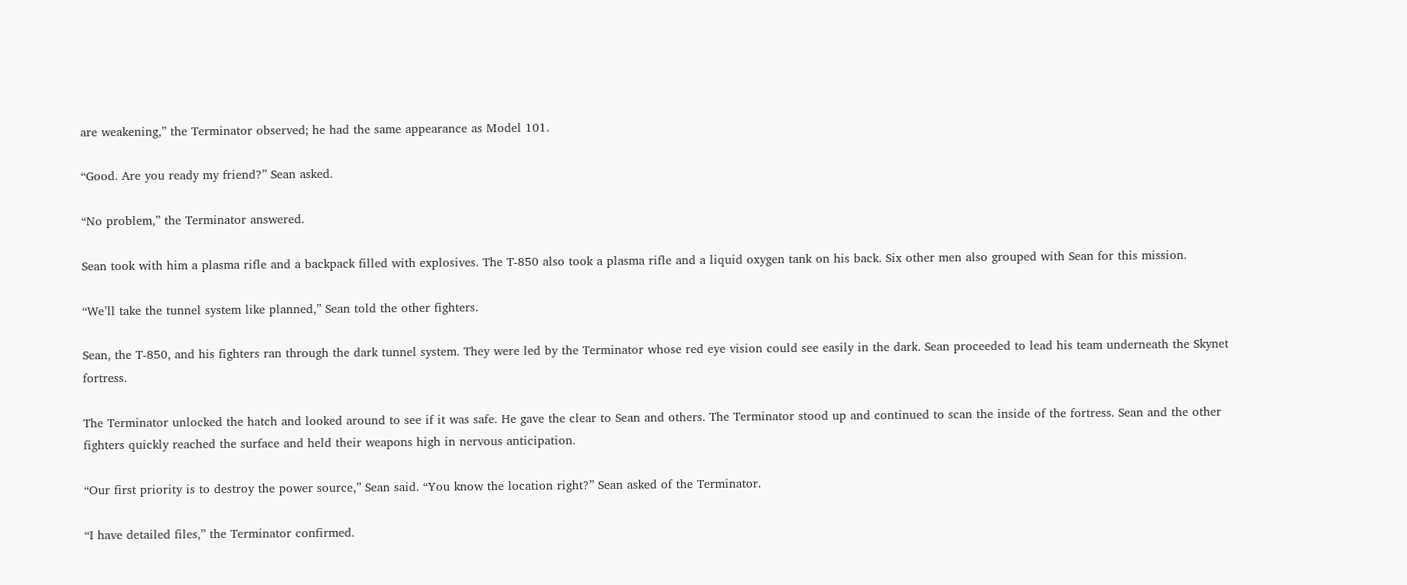are weakening,” the Terminator observed; he had the same appearance as Model 101.

“Good. Are you ready my friend?” Sean asked.

“No problem,” the Terminator answered.

Sean took with him a plasma rifle and a backpack filled with explosives. The T-850 also took a plasma rifle and a liquid oxygen tank on his back. Six other men also grouped with Sean for this mission.

“We’ll take the tunnel system like planned,” Sean told the other fighters.

Sean, the T-850, and his fighters ran through the dark tunnel system. They were led by the Terminator whose red eye vision could see easily in the dark. Sean proceeded to lead his team underneath the Skynet fortress.

The Terminator unlocked the hatch and looked around to see if it was safe. He gave the clear to Sean and others. The Terminator stood up and continued to scan the inside of the fortress. Sean and the other fighters quickly reached the surface and held their weapons high in nervous anticipation.

“Our first priority is to destroy the power source,” Sean said. “You know the location right?” Sean asked of the Terminator.

“I have detailed files,” the Terminator confirmed.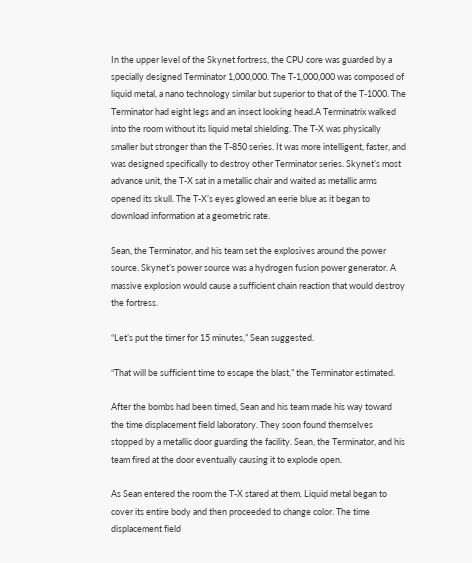In the upper level of the Skynet fortress, the CPU core was guarded by a specially designed Terminator 1,000,000. The T-1,000,000 was composed of liquid metal, a nano technology similar but superior to that of the T-1000. The Terminator had eight legs and an insect looking head.A Terminatrix walked into the room without its liquid metal shielding. The T-X was physically smaller but stronger than the T-850 series. It was more intelligent, faster, and was designed specifically to destroy other Terminator series. Skynet’s most advance unit, the T-X sat in a metallic chair and waited as metallic arms opened its skull. The T-X’s eyes glowed an eerie blue as it began to download information at a geometric rate.

Sean, the Terminator, and his team set the explosives around the power source. Skynet’s power source was a hydrogen fusion power generator. A massive explosion would cause a sufficient chain reaction that would destroy the fortress.

“Let’s put the timer for 15 minutes,” Sean suggested.

“That will be sufficient time to escape the blast,” the Terminator estimated.

After the bombs had been timed, Sean and his team made his way toward the time displacement field laboratory. They soon found themselves stopped by a metallic door guarding the facility. Sean, the Terminator, and his team fired at the door eventually causing it to explode open.

As Sean entered the room the T-X stared at them. Liquid metal began to cover its entire body and then proceeded to change color. The time displacement field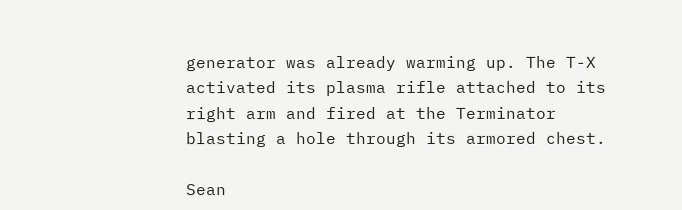generator was already warming up. The T-X activated its plasma rifle attached to its right arm and fired at the Terminator blasting a hole through its armored chest.

Sean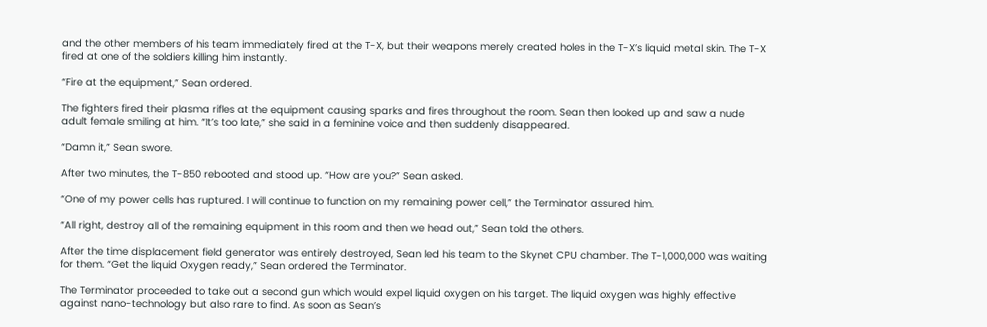and the other members of his team immediately fired at the T-X, but their weapons merely created holes in the T-X’s liquid metal skin. The T-X fired at one of the soldiers killing him instantly.

“Fire at the equipment,” Sean ordered.

The fighters fired their plasma rifles at the equipment causing sparks and fires throughout the room. Sean then looked up and saw a nude adult female smiling at him. “It’s too late,” she said in a feminine voice and then suddenly disappeared.

“Damn it,” Sean swore.

After two minutes, the T-850 rebooted and stood up. “How are you?” Sean asked.

“One of my power cells has ruptured. I will continue to function on my remaining power cell,” the Terminator assured him.

“All right, destroy all of the remaining equipment in this room and then we head out,” Sean told the others.

After the time displacement field generator was entirely destroyed, Sean led his team to the Skynet CPU chamber. The T-1,000,000 was waiting for them. “Get the liquid Oxygen ready,” Sean ordered the Terminator.

The Terminator proceeded to take out a second gun which would expel liquid oxygen on his target. The liquid oxygen was highly effective against nano-technology but also rare to find. As soon as Sean’s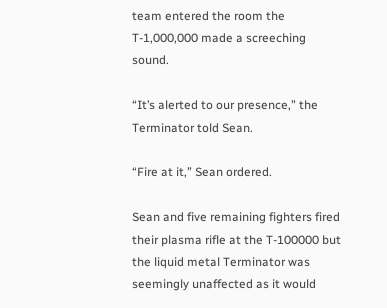team entered the room the T-1,000,000 made a screeching sound.

“It’s alerted to our presence,” the Terminator told Sean.

“Fire at it,” Sean ordered.

Sean and five remaining fighters fired their plasma rifle at the T-100000 but the liquid metal Terminator was seemingly unaffected as it would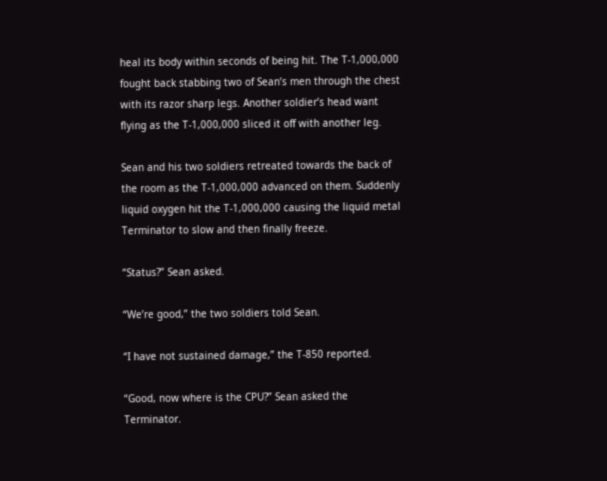heal its body within seconds of being hit. The T-1,000,000 fought back stabbing two of Sean’s men through the chest with its razor sharp legs. Another soldier’s head want flying as the T-1,000,000 sliced it off with another leg.

Sean and his two soldiers retreated towards the back of the room as the T-1,000,000 advanced on them. Suddenly liquid oxygen hit the T-1,000,000 causing the liquid metal Terminator to slow and then finally freeze.

“Status?” Sean asked.

“We’re good,” the two soldiers told Sean.

“I have not sustained damage,” the T-850 reported.

“Good, now where is the CPU?” Sean asked the Terminator.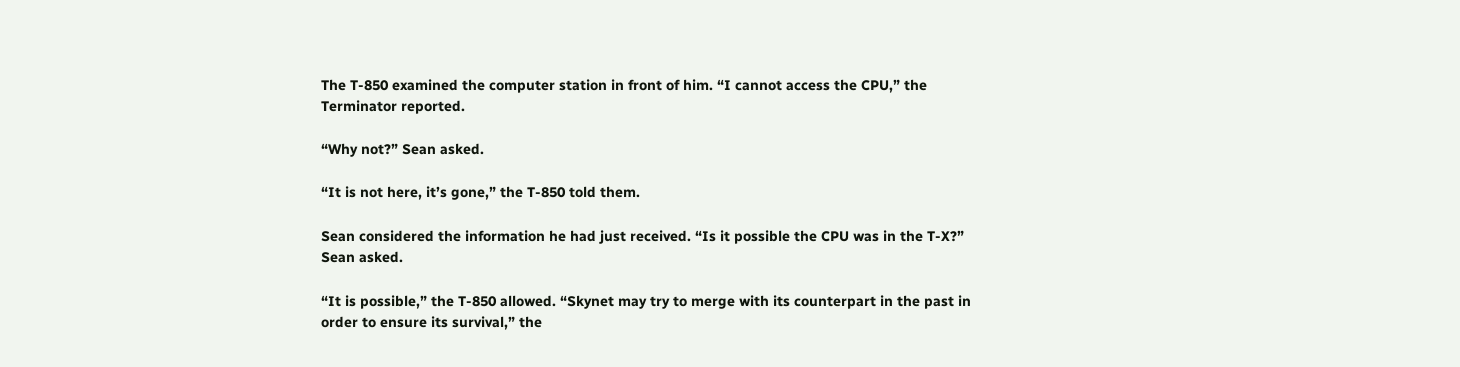The T-850 examined the computer station in front of him. “I cannot access the CPU,” the Terminator reported.

“Why not?” Sean asked.

“It is not here, it’s gone,” the T-850 told them.

Sean considered the information he had just received. “Is it possible the CPU was in the T-X?” Sean asked.

“It is possible,” the T-850 allowed. “Skynet may try to merge with its counterpart in the past in order to ensure its survival,” the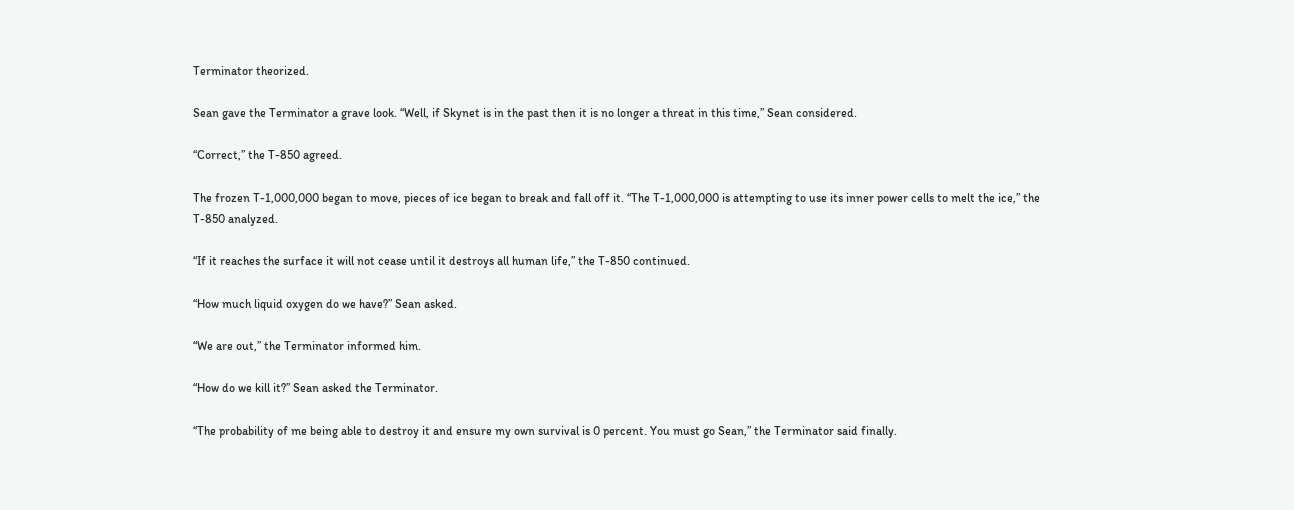Terminator theorized.

Sean gave the Terminator a grave look. “Well, if Skynet is in the past then it is no longer a threat in this time,” Sean considered.

“Correct,” the T-850 agreed.

The frozen T-1,000,000 began to move, pieces of ice began to break and fall off it. “The T-1,000,000 is attempting to use its inner power cells to melt the ice,” the T-850 analyzed.

“If it reaches the surface it will not cease until it destroys all human life,” the T-850 continued.

“How much liquid oxygen do we have?” Sean asked.

“We are out,” the Terminator informed him.

“How do we kill it?” Sean asked the Terminator.

“The probability of me being able to destroy it and ensure my own survival is 0 percent. You must go Sean,” the Terminator said finally.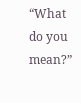“What do you mean?”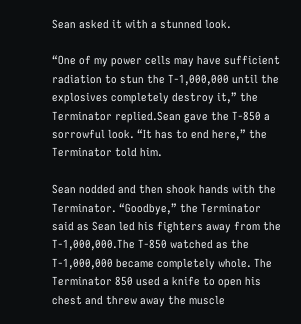Sean asked it with a stunned look.

“One of my power cells may have sufficient radiation to stun the T-1,000,000 until the explosives completely destroy it,” the Terminator replied.Sean gave the T-850 a sorrowful look. “It has to end here,” the Terminator told him.

Sean nodded and then shook hands with the Terminator. “Goodbye,” the Terminator said as Sean led his fighters away from the T-1,000,000.The T-850 watched as the T-1,000,000 became completely whole. The Terminator 850 used a knife to open his chest and threw away the muscle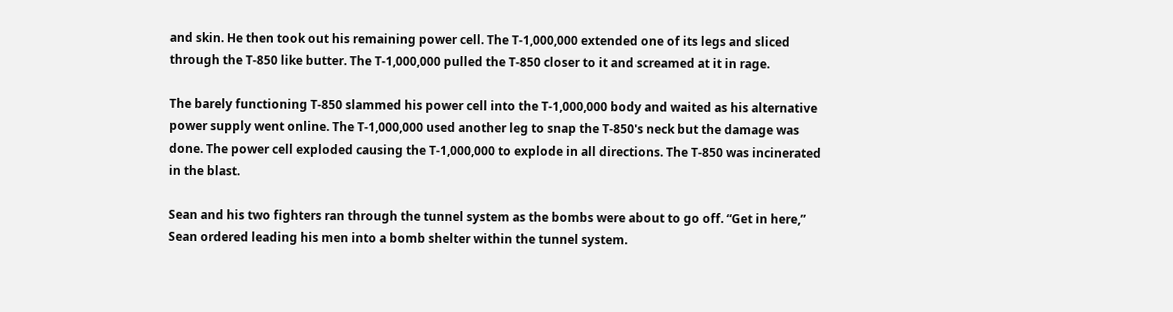and skin. He then took out his remaining power cell. The T-1,000,000 extended one of its legs and sliced through the T-850 like butter. The T-1,000,000 pulled the T-850 closer to it and screamed at it in rage.

The barely functioning T-850 slammed his power cell into the T-1,000,000 body and waited as his alternative power supply went online. The T-1,000,000 used another leg to snap the T-850's neck but the damage was done. The power cell exploded causing the T-1,000,000 to explode in all directions. The T-850 was incinerated in the blast.

Sean and his two fighters ran through the tunnel system as the bombs were about to go off. “Get in here,” Sean ordered leading his men into a bomb shelter within the tunnel system.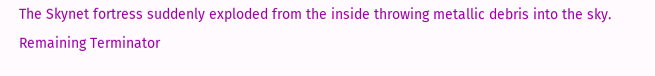The Skynet fortress suddenly exploded from the inside throwing metallic debris into the sky. Remaining Terminator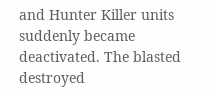and Hunter Killer units suddenly became deactivated. The blasted destroyed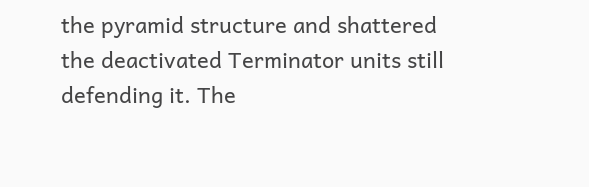the pyramid structure and shattered the deactivated Terminator units still defending it. The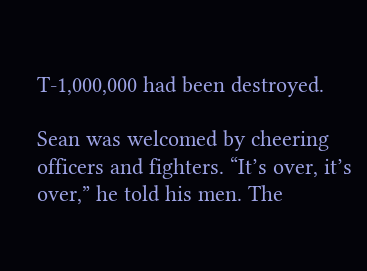T-1,000,000 had been destroyed.

Sean was welcomed by cheering officers and fighters. “It’s over, it’s over,” he told his men. The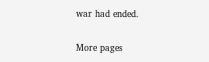war had ended.

More pages